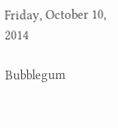Friday, October 10, 2014

Bubblegum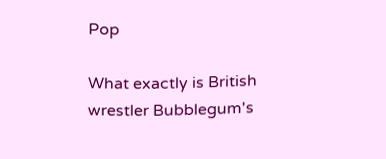Pop

What exactly is British wrestler Bubblegum's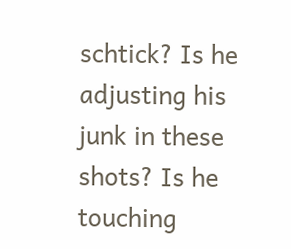schtick? Is he adjusting his junk in these shots? Is he touching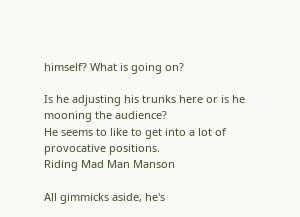himself? What is going on?

Is he adjusting his trunks here or is he mooning the audience?
He seems to like to get into a lot of provocative positions.
Riding Mad Man Manson

All gimmicks aside, he's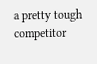a pretty tough competitor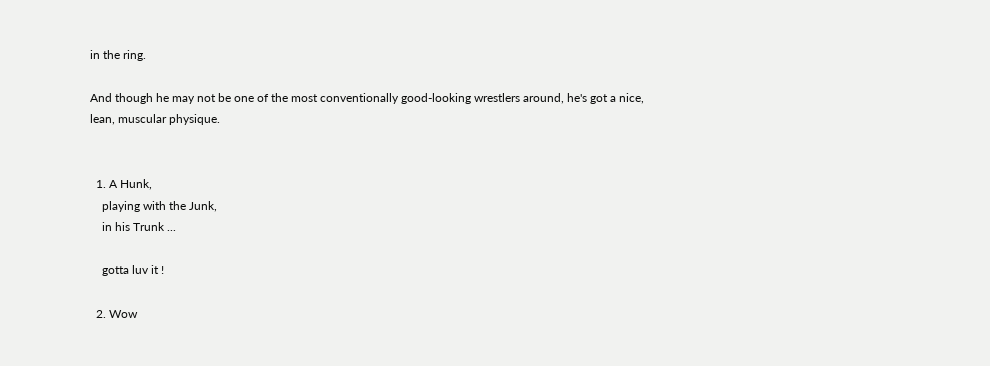in the ring.

And though he may not be one of the most conventionally good-looking wrestlers around, he's got a nice, lean, muscular physique.


  1. A Hunk,
    playing with the Junk,
    in his Trunk ...

    gotta luv it !

  2. Wow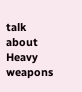talk about Heavy weapons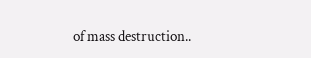of mass destruction..